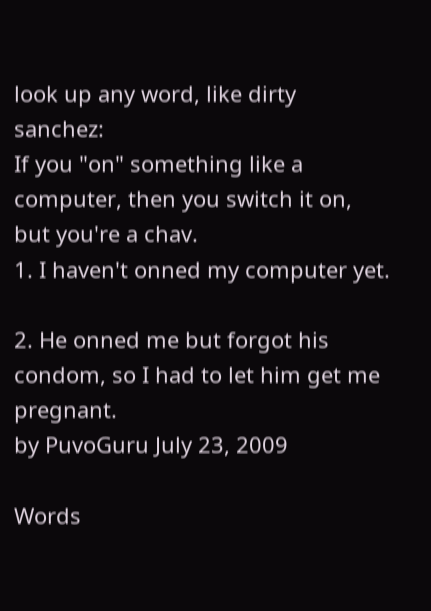look up any word, like dirty sanchez:
If you "on" something like a computer, then you switch it on, but you're a chav.
1. I haven't onned my computer yet.

2. He onned me but forgot his condom, so I had to let him get me pregnant.
by PuvoGuru July 23, 2009

Words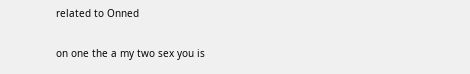related to Onned

on one the a my two sex you is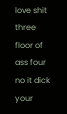love shit three floor of ass four no it dick your